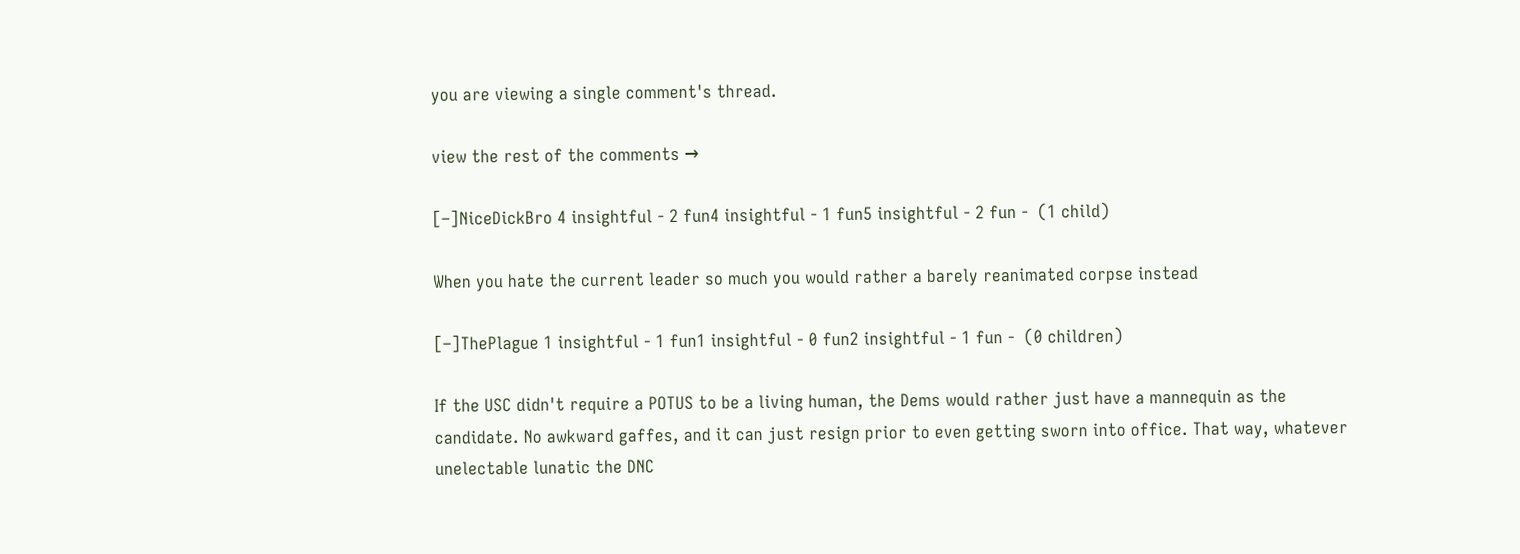you are viewing a single comment's thread.

view the rest of the comments →

[–]NiceDickBro 4 insightful - 2 fun4 insightful - 1 fun5 insightful - 2 fun -  (1 child)

When you hate the current leader so much you would rather a barely reanimated corpse instead

[–]ThePlague 1 insightful - 1 fun1 insightful - 0 fun2 insightful - 1 fun -  (0 children)

If the USC didn't require a POTUS to be a living human, the Dems would rather just have a mannequin as the candidate. No awkward gaffes, and it can just resign prior to even getting sworn into office. That way, whatever unelectable lunatic the DNC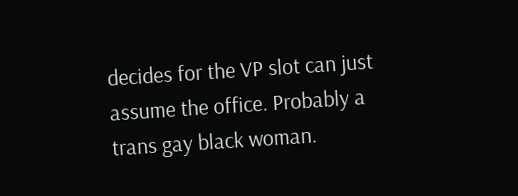decides for the VP slot can just assume the office. Probably a trans gay black woman.